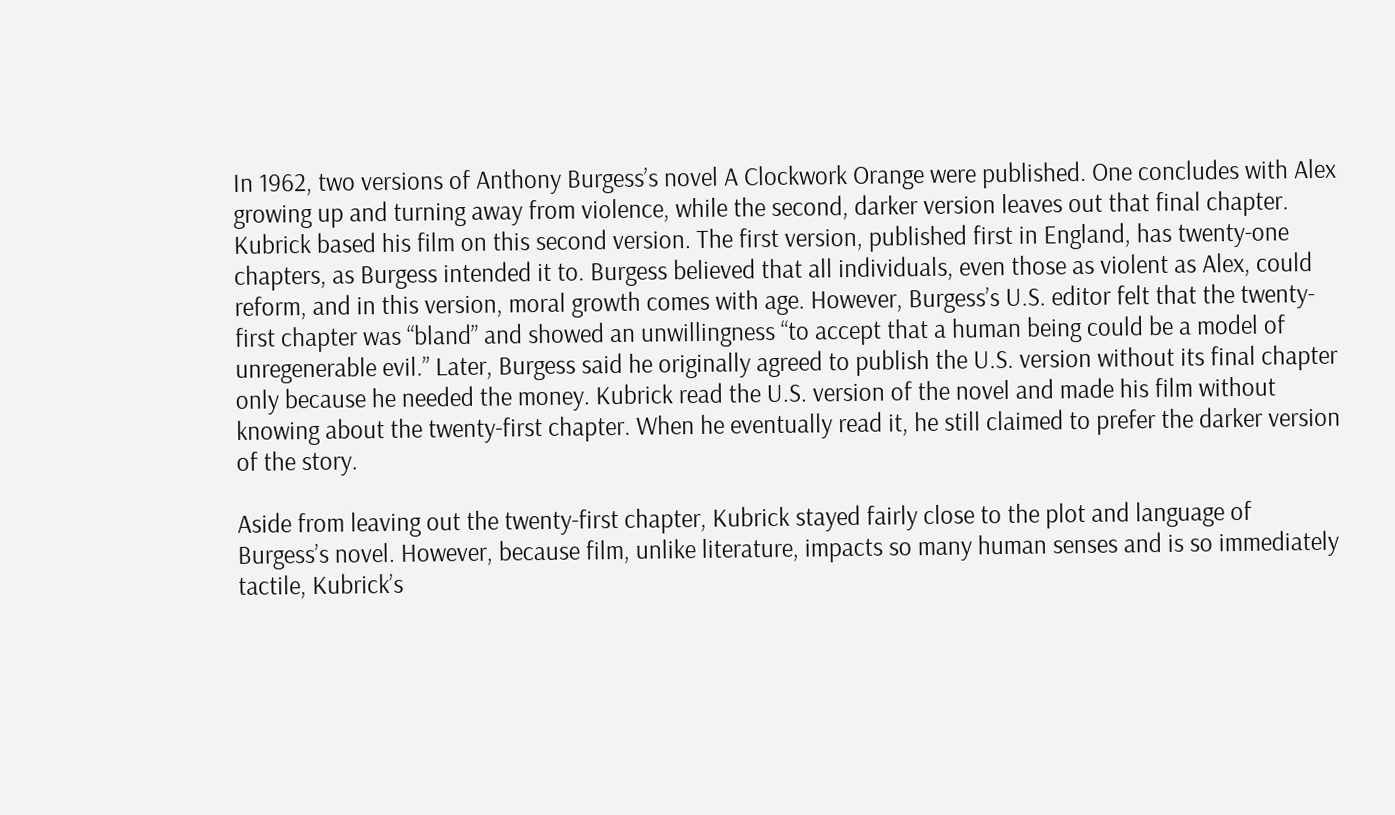In 1962, two versions of Anthony Burgess’s novel A Clockwork Orange were published. One concludes with Alex growing up and turning away from violence, while the second, darker version leaves out that final chapter. Kubrick based his film on this second version. The first version, published first in England, has twenty-one chapters, as Burgess intended it to. Burgess believed that all individuals, even those as violent as Alex, could reform, and in this version, moral growth comes with age. However, Burgess’s U.S. editor felt that the twenty-first chapter was “bland” and showed an unwillingness “to accept that a human being could be a model of unregenerable evil.” Later, Burgess said he originally agreed to publish the U.S. version without its final chapter only because he needed the money. Kubrick read the U.S. version of the novel and made his film without knowing about the twenty-first chapter. When he eventually read it, he still claimed to prefer the darker version of the story.

Aside from leaving out the twenty-first chapter, Kubrick stayed fairly close to the plot and language of Burgess’s novel. However, because film, unlike literature, impacts so many human senses and is so immediately tactile, Kubrick’s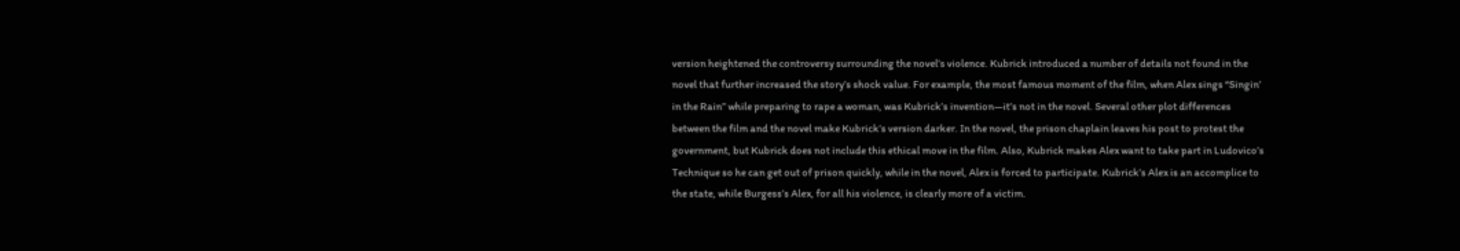version heightened the controversy surrounding the novel’s violence. Kubrick introduced a number of details not found in the novel that further increased the story’s shock value. For example, the most famous moment of the film, when Alex sings “Singin’ in the Rain” while preparing to rape a woman, was Kubrick’s invention—it’s not in the novel. Several other plot differences between the film and the novel make Kubrick’s version darker. In the novel, the prison chaplain leaves his post to protest the government, but Kubrick does not include this ethical move in the film. Also, Kubrick makes Alex want to take part in Ludovico’s Technique so he can get out of prison quickly, while in the novel, Alex is forced to participate. Kubrick’s Alex is an accomplice to the state, while Burgess’s Alex, for all his violence, is clearly more of a victim.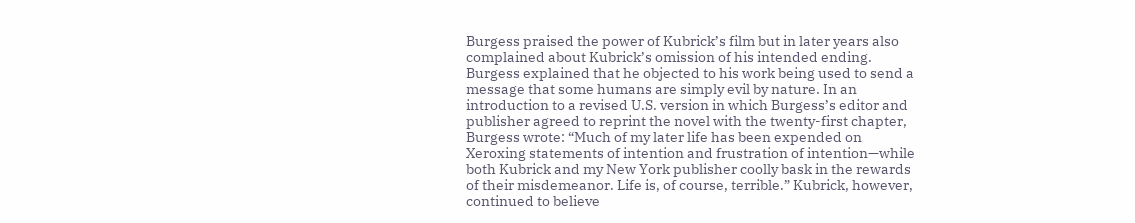Burgess praised the power of Kubrick’s film but in later years also complained about Kubrick’s omission of his intended ending. Burgess explained that he objected to his work being used to send a message that some humans are simply evil by nature. In an introduction to a revised U.S. version in which Burgess’s editor and publisher agreed to reprint the novel with the twenty-first chapter, Burgess wrote: “Much of my later life has been expended on Xeroxing statements of intention and frustration of intention—while both Kubrick and my New York publisher coolly bask in the rewards of their misdemeanor. Life is, of course, terrible.” Kubrick, however, continued to believe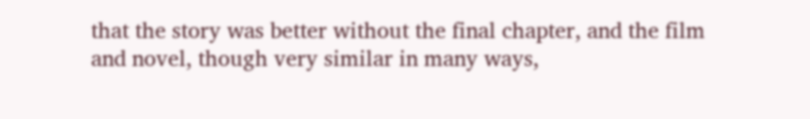that the story was better without the final chapter, and the film and novel, though very similar in many ways,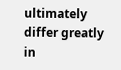ultimately differ greatly in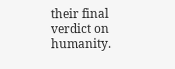their final verdict on humanity.